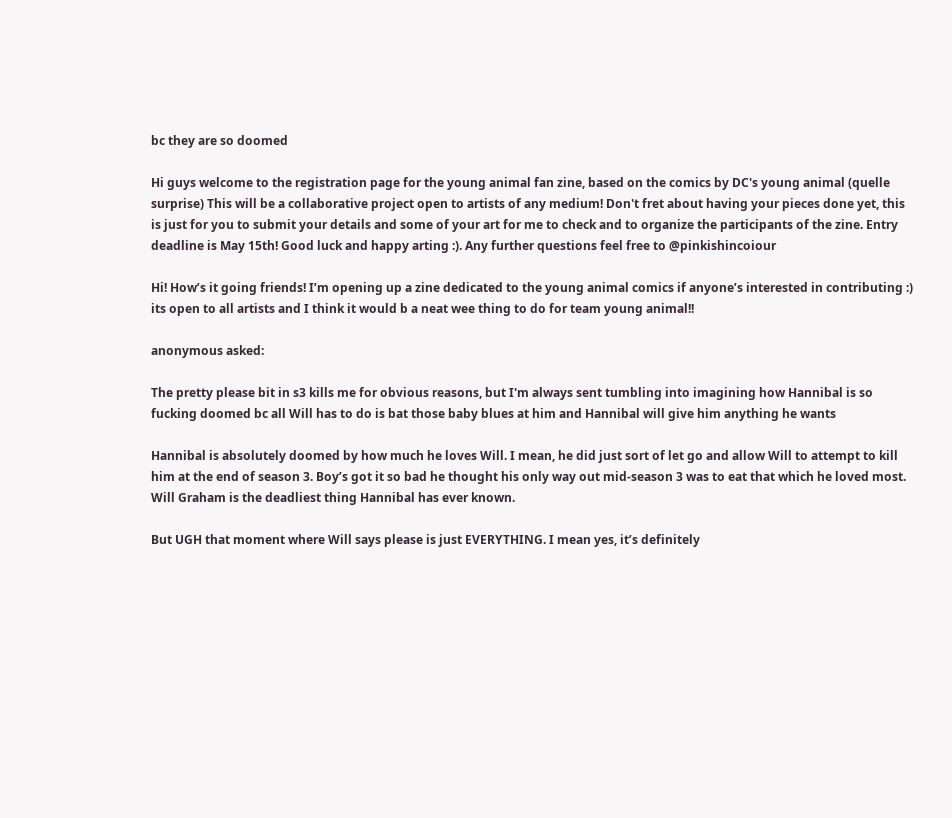bc they are so doomed

Hi guys welcome to the registration page for the young animal fan zine, based on the comics by DC's young animal (quelle surprise) This will be a collaborative project open to artists of any medium! Don't fret about having your pieces done yet, this is just for you to submit your details and some of your art for me to check and to organize the participants of the zine. Entry deadline is May 15th! Good luck and happy arting :). Any further questions feel free to @pinkishincoiour

Hi! How’s it going friends! I’m opening up a zine dedicated to the young animal comics if anyone’s interested in contributing :) its open to all artists and I think it would b a neat wee thing to do for team young animal!!

anonymous asked:

The pretty please bit in s3 kills me for obvious reasons, but I'm always sent tumbling into imagining how Hannibal is so fucking doomed bc all Will has to do is bat those baby blues at him and Hannibal will give him anything he wants

Hannibal is absolutely doomed by how much he loves Will. I mean, he did just sort of let go and allow Will to attempt to kill him at the end of season 3. Boy’s got it so bad he thought his only way out mid-season 3 was to eat that which he loved most. Will Graham is the deadliest thing Hannibal has ever known.

But UGH that moment where Will says please is just EVERYTHING. I mean yes, it’s definitely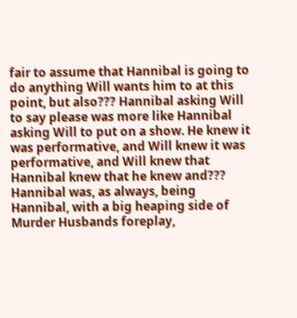fair to assume that Hannibal is going to do anything Will wants him to at this point, but also??? Hannibal asking Will to say please was more like Hannibal asking Will to put on a show. He knew it was performative, and Will knew it was performative, and Will knew that Hannibal knew that he knew and??? Hannibal was, as always, being Hannibal, with a big heaping side of Murder Husbands foreplay,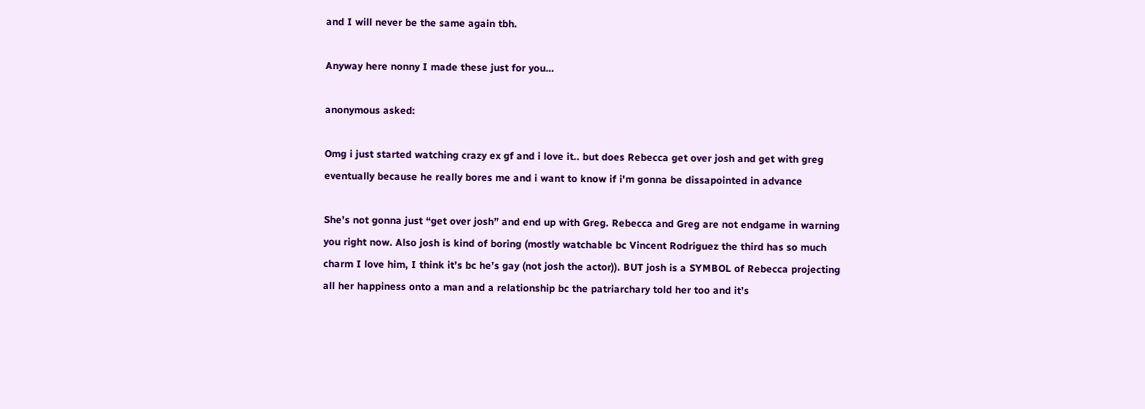and I will never be the same again tbh.

Anyway here nonny I made these just for you…

anonymous asked:

Omg i just started watching crazy ex gf and i love it.. but does Rebecca get over josh and get with greg eventually because he really bores me and i want to know if i'm gonna be dissapointed in advance

She’s not gonna just “get over josh” and end up with Greg. Rebecca and Greg are not endgame in warning you right now. Also josh is kind of boring (mostly watchable bc Vincent Rodriguez the third has so much charm I love him, I think it’s bc he’s gay (not josh the actor)). BUT josh is a SYMBOL of Rebecca projecting all her happiness onto a man and a relationship bc the patriarchary told her too and it’s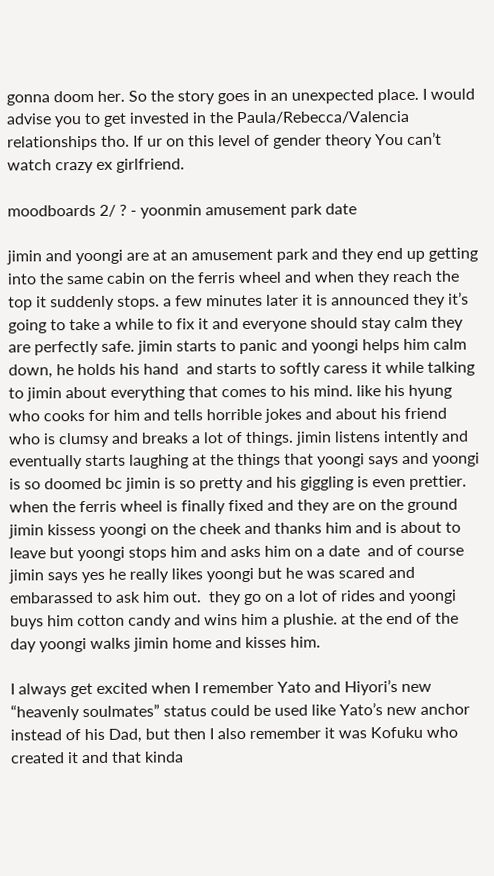gonna doom her. So the story goes in an unexpected place. I would advise you to get invested in the Paula/Rebecca/Valencia relationships tho. If ur on this level of gender theory You can’t watch crazy ex girlfriend.

moodboards 2/ ? - yoonmin amusement park date

jimin and yoongi are at an amusement park and they end up getting into the same cabin on the ferris wheel and when they reach the top it suddenly stops. a few minutes later it is announced they it’s going to take a while to fix it and everyone should stay calm they are perfectly safe. jimin starts to panic and yoongi helps him calm down, he holds his hand  and starts to softly caress it while talking to jimin about everything that comes to his mind. like his hyung who cooks for him and tells horrible jokes and about his friend who is clumsy and breaks a lot of things. jimin listens intently and eventually starts laughing at the things that yoongi says and yoongi is so doomed bc jimin is so pretty and his giggling is even prettier. when the ferris wheel is finally fixed and they are on the ground jimin kissess yoongi on the cheek and thanks him and is about to leave but yoongi stops him and asks him on a date  and of course jimin says yes he really likes yoongi but he was scared and embarassed to ask him out.  they go on a lot of rides and yoongi buys him cotton candy and wins him a plushie. at the end of the day yoongi walks jimin home and kisses him.

I always get excited when I remember Yato and Hiyori’s new “heavenly soulmates” status could be used like Yato’s new anchor instead of his Dad, but then I also remember it was Kofuku who created it and that kinda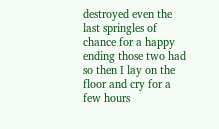destroyed even the last springles of chance for a happy ending those two had so then I lay on the floor and cry for a few hours